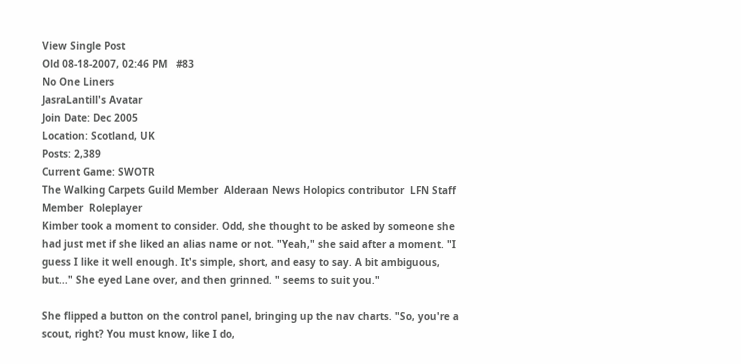View Single Post
Old 08-18-2007, 02:46 PM   #83
No One Liners
JasraLantill's Avatar
Join Date: Dec 2005
Location: Scotland, UK
Posts: 2,389
Current Game: SWOTR
The Walking Carpets Guild Member  Alderaan News Holopics contributor  LFN Staff Member  Roleplayer
Kimber took a moment to consider. Odd, she thought to be asked by someone she had just met if she liked an alias name or not. "Yeah," she said after a moment. "I guess I like it well enough. It's simple, short, and easy to say. A bit ambiguous, but..." She eyed Lane over, and then grinned. " seems to suit you."

She flipped a button on the control panel, bringing up the nav charts. "So, you're a scout, right? You must know, like I do,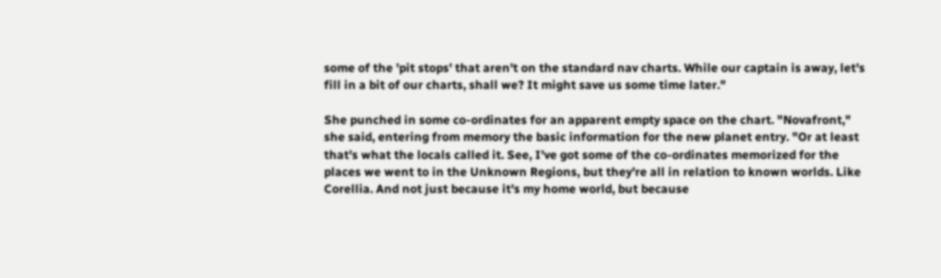some of the 'pit stops' that aren't on the standard nav charts. While our captain is away, let's fill in a bit of our charts, shall we? It might save us some time later."

She punched in some co-ordinates for an apparent empty space on the chart. "Novafront," she said, entering from memory the basic information for the new planet entry. "Or at least that's what the locals called it. See, I've got some of the co-ordinates memorized for the places we went to in the Unknown Regions, but they're all in relation to known worlds. Like Corellia. And not just because it's my home world, but because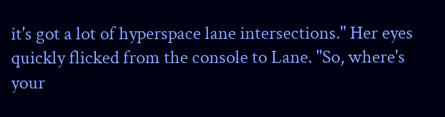it's got a lot of hyperspace lane intersections." Her eyes quickly flicked from the console to Lane. "So, where's your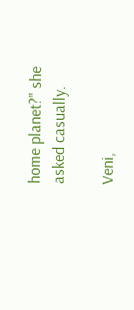home planet?" she asked casually.

Veni,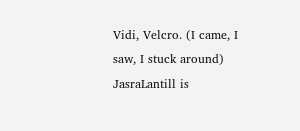Vidi, Velcro. (I came, I saw, I stuck around)
JasraLantill is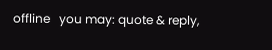offline   you may: quote & reply,